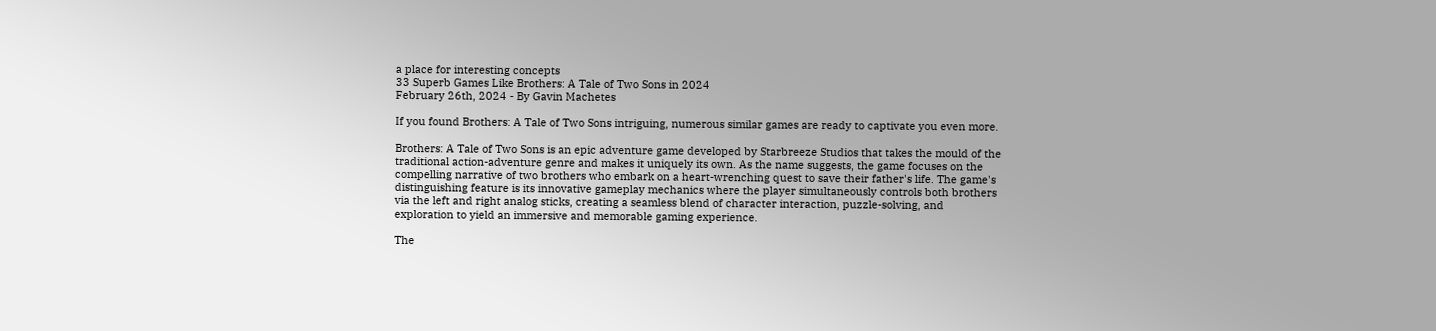a place for interesting concepts
33 Superb Games Like Brothers: A Tale of Two Sons in 2024
February 26th, 2024 - By Gavin Machetes

If you found Brothers: A Tale of Two Sons intriguing, numerous similar games are ready to captivate you even more.

Brothers: A Tale of Two Sons is an epic adventure game developed by Starbreeze Studios that takes the mould of the traditional action-adventure genre and makes it uniquely its own. As the name suggests, the game focuses on the compelling narrative of two brothers who embark on a heart-wrenching quest to save their father's life. The game's distinguishing feature is its innovative gameplay mechanics where the player simultaneously controls both brothers via the left and right analog sticks, creating a seamless blend of character interaction, puzzle-solving, and exploration to yield an immersive and memorable gaming experience.

The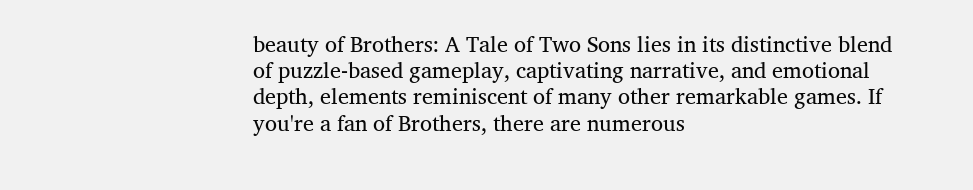beauty of Brothers: A Tale of Two Sons lies in its distinctive blend of puzzle-based gameplay, captivating narrative, and emotional depth, elements reminiscent of many other remarkable games. If you're a fan of Brothers, there are numerous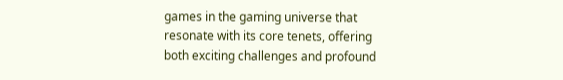games in the gaming universe that resonate with its core tenets, offering both exciting challenges and profound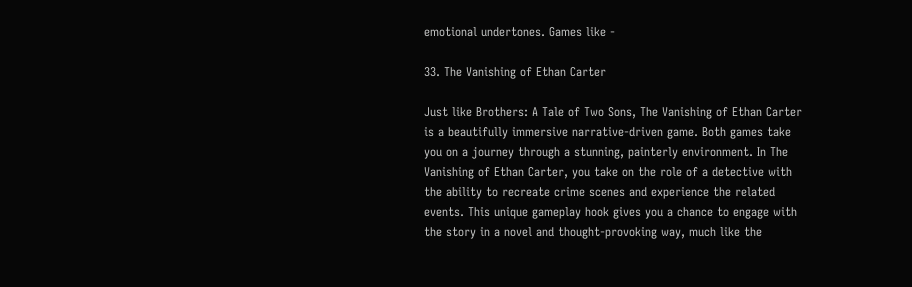emotional undertones. Games like -

33. The Vanishing of Ethan Carter

Just like Brothers: A Tale of Two Sons, The Vanishing of Ethan Carter is a beautifully immersive narrative-driven game. Both games take you on a journey through a stunning, painterly environment. In The Vanishing of Ethan Carter, you take on the role of a detective with the ability to recreate crime scenes and experience the related events. This unique gameplay hook gives you a chance to engage with the story in a novel and thought-provoking way, much like the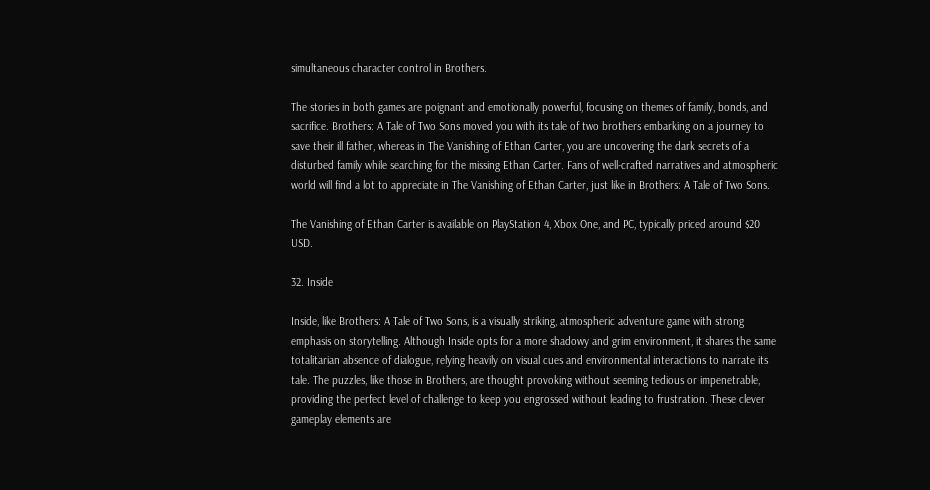simultaneous character control in Brothers.

The stories in both games are poignant and emotionally powerful, focusing on themes of family, bonds, and sacrifice. Brothers: A Tale of Two Sons moved you with its tale of two brothers embarking on a journey to save their ill father, whereas in The Vanishing of Ethan Carter, you are uncovering the dark secrets of a disturbed family while searching for the missing Ethan Carter. Fans of well-crafted narratives and atmospheric world will find a lot to appreciate in The Vanishing of Ethan Carter, just like in Brothers: A Tale of Two Sons.

The Vanishing of Ethan Carter is available on PlayStation 4, Xbox One, and PC, typically priced around $20 USD.

32. Inside

Inside, like Brothers: A Tale of Two Sons, is a visually striking, atmospheric adventure game with strong emphasis on storytelling. Although Inside opts for a more shadowy and grim environment, it shares the same totalitarian absence of dialogue, relying heavily on visual cues and environmental interactions to narrate its tale. The puzzles, like those in Brothers, are thought provoking without seeming tedious or impenetrable, providing the perfect level of challenge to keep you engrossed without leading to frustration. These clever gameplay elements are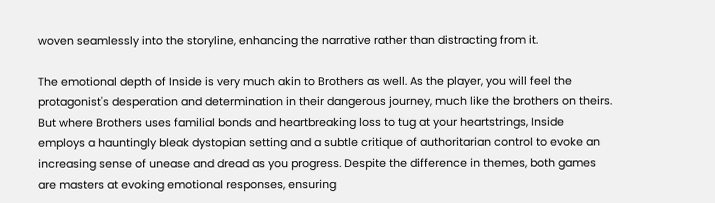woven seamlessly into the storyline, enhancing the narrative rather than distracting from it.

The emotional depth of Inside is very much akin to Brothers as well. As the player, you will feel the protagonist's desperation and determination in their dangerous journey, much like the brothers on theirs. But where Brothers uses familial bonds and heartbreaking loss to tug at your heartstrings, Inside employs a hauntingly bleak dystopian setting and a subtle critique of authoritarian control to evoke an increasing sense of unease and dread as you progress. Despite the difference in themes, both games are masters at evoking emotional responses, ensuring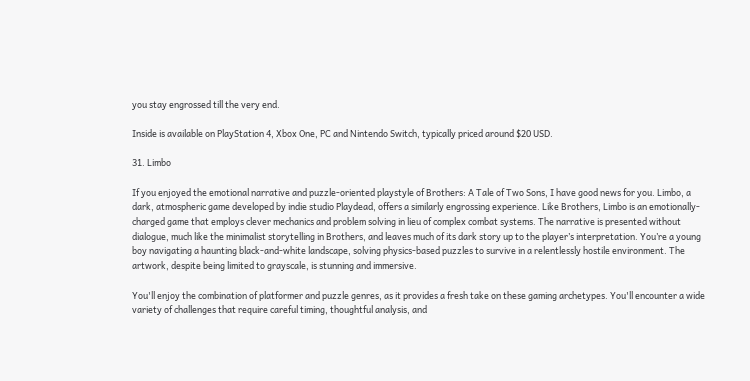you stay engrossed till the very end.

Inside is available on PlayStation 4, Xbox One, PC and Nintendo Switch, typically priced around $20 USD.

31. Limbo

If you enjoyed the emotional narrative and puzzle-oriented playstyle of Brothers: A Tale of Two Sons, I have good news for you. Limbo, a dark, atmospheric game developed by indie studio Playdead, offers a similarly engrossing experience. Like Brothers, Limbo is an emotionally-charged game that employs clever mechanics and problem solving in lieu of complex combat systems. The narrative is presented without dialogue, much like the minimalist storytelling in Brothers, and leaves much of its dark story up to the player’s interpretation. You’re a young boy navigating a haunting black-and-white landscape, solving physics-based puzzles to survive in a relentlessly hostile environment. The artwork, despite being limited to grayscale, is stunning and immersive.

You'll enjoy the combination of platformer and puzzle genres, as it provides a fresh take on these gaming archetypes. You'll encounter a wide variety of challenges that require careful timing, thoughtful analysis, and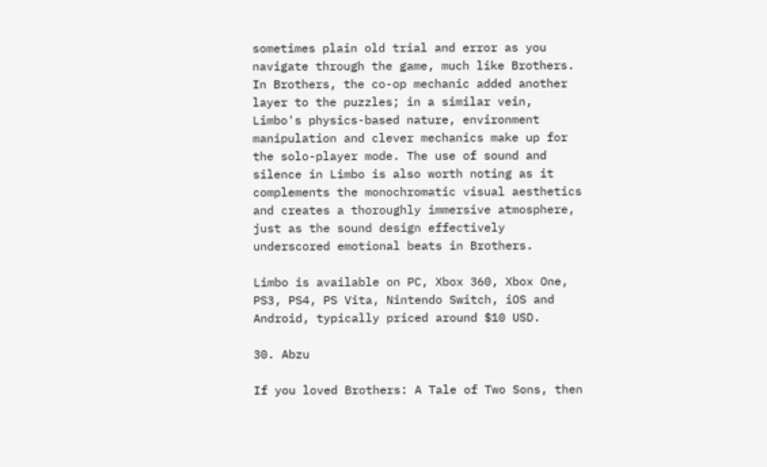sometimes plain old trial and error as you navigate through the game, much like Brothers. In Brothers, the co-op mechanic added another layer to the puzzles; in a similar vein, Limbo's physics-based nature, environment manipulation and clever mechanics make up for the solo-player mode. The use of sound and silence in Limbo is also worth noting as it complements the monochromatic visual aesthetics and creates a thoroughly immersive atmosphere, just as the sound design effectively underscored emotional beats in Brothers.

Limbo is available on PC, Xbox 360, Xbox One, PS3, PS4, PS Vita, Nintendo Switch, iOS and Android, typically priced around $10 USD.

30. Abzu

If you loved Brothers: A Tale of Two Sons, then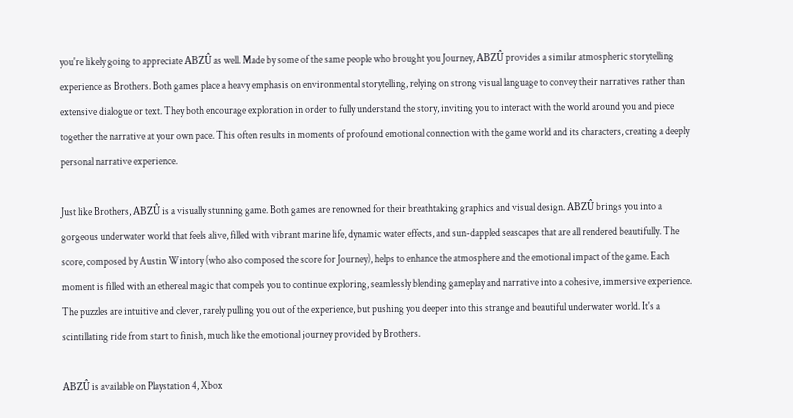you're likely going to appreciate ABZÛ as well. Made by some of the same people who brought you Journey, ABZÛ provides a similar atmospheric storytelling experience as Brothers. Both games place a heavy emphasis on environmental storytelling, relying on strong visual language to convey their narratives rather than extensive dialogue or text. They both encourage exploration in order to fully understand the story, inviting you to interact with the world around you and piece together the narrative at your own pace. This often results in moments of profound emotional connection with the game world and its characters, creating a deeply personal narrative experience.

Just like Brothers, ABZÛ is a visually stunning game. Both games are renowned for their breathtaking graphics and visual design. ABZÛ brings you into a gorgeous underwater world that feels alive, filled with vibrant marine life, dynamic water effects, and sun-dappled seascapes that are all rendered beautifully. The score, composed by Austin Wintory (who also composed the score for Journey), helps to enhance the atmosphere and the emotional impact of the game. Each moment is filled with an ethereal magic that compels you to continue exploring, seamlessly blending gameplay and narrative into a cohesive, immersive experience. The puzzles are intuitive and clever, rarely pulling you out of the experience, but pushing you deeper into this strange and beautiful underwater world. It's a scintillating ride from start to finish, much like the emotional journey provided by Brothers.

ABZÛ is available on Playstation 4, Xbox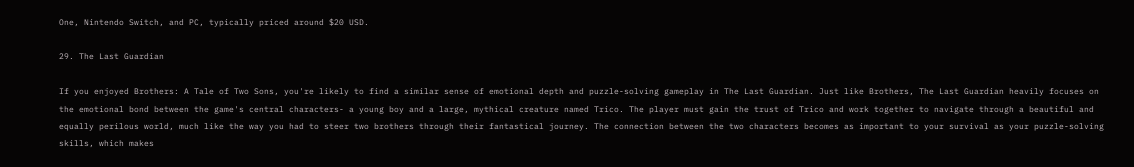One, Nintendo Switch, and PC, typically priced around $20 USD.

29. The Last Guardian

If you enjoyed Brothers: A Tale of Two Sons, you're likely to find a similar sense of emotional depth and puzzle-solving gameplay in The Last Guardian. Just like Brothers, The Last Guardian heavily focuses on the emotional bond between the game's central characters- a young boy and a large, mythical creature named Trico. The player must gain the trust of Trico and work together to navigate through a beautiful and equally perilous world, much like the way you had to steer two brothers through their fantastical journey. The connection between the two characters becomes as important to your survival as your puzzle-solving skills, which makes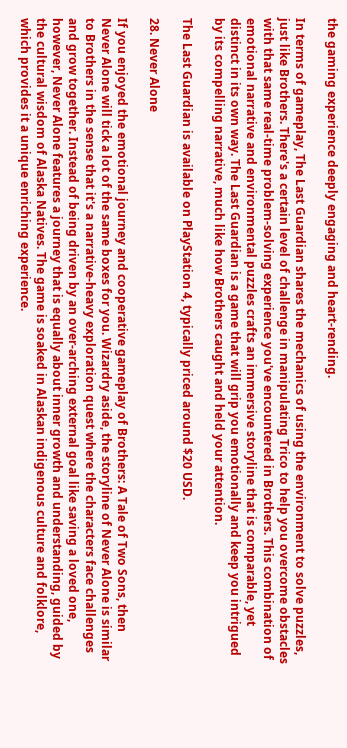the gaming experience deeply engaging and heart-rending.

In terms of gameplay, The Last Guardian shares the mechanics of using the environment to solve puzzles, just like Brothers. There's a certain level of challenge in manipulating Trico to help you overcome obstacles with that same real-time problem-solving experience you've encountered in Brothers. This combination of emotional narrative and environmental puzzles crafts an immersive storyline that is comparable, yet distinct in its own way. The Last Guardian is a game that will grip you emotionally and keep you intrigued by its compelling narrative, much like how Brothers caught and held your attention.

The Last Guardian is available on PlayStation 4, typically priced around $20 USD.

28. Never Alone

If you enjoyed the emotional journey and cooperative gameplay of Brothers: A Tale of Two Sons, then Never Alone will tick a lot of the same boxes for you. Wizardry aside, the storyline of Never Alone is similar to Brothers in the sense that it's a narrative-heavy exploration quest where the characters face challenges and grow together. Instead of being driven by an over-arching external goal like saving a loved one, however, Never Alone features a journey that is equally about inner growth and understanding, guided by the cultural wisdom of Alaska Natives. The game is soaked in Alaskan indigenous culture and folklore, which provides it a unique enriching experience.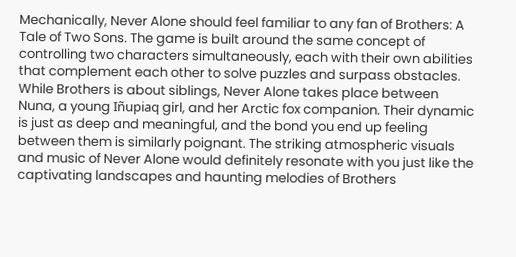Mechanically, Never Alone should feel familiar to any fan of Brothers: A Tale of Two Sons. The game is built around the same concept of controlling two characters simultaneously, each with their own abilities that complement each other to solve puzzles and surpass obstacles. While Brothers is about siblings, Never Alone takes place between Nuna, a young Iñupiaq girl, and her Arctic fox companion. Their dynamic is just as deep and meaningful, and the bond you end up feeling between them is similarly poignant. The striking atmospheric visuals and music of Never Alone would definitely resonate with you just like the captivating landscapes and haunting melodies of Brothers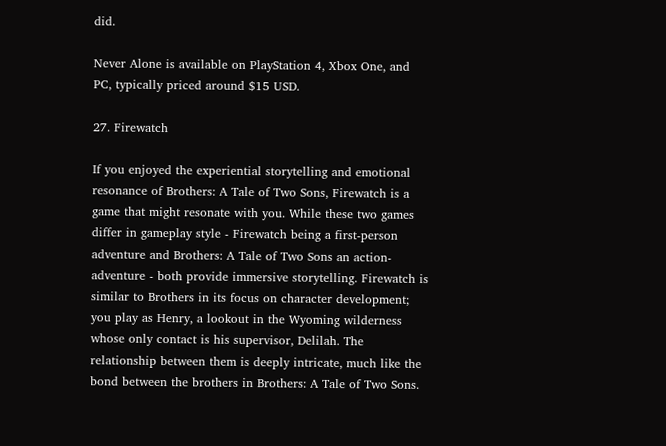did.

Never Alone is available on PlayStation 4, Xbox One, and PC, typically priced around $15 USD.

27. Firewatch

If you enjoyed the experiential storytelling and emotional resonance of Brothers: A Tale of Two Sons, Firewatch is a game that might resonate with you. While these two games differ in gameplay style - Firewatch being a first-person adventure and Brothers: A Tale of Two Sons an action-adventure - both provide immersive storytelling. Firewatch is similar to Brothers in its focus on character development; you play as Henry, a lookout in the Wyoming wilderness whose only contact is his supervisor, Delilah. The relationship between them is deeply intricate, much like the bond between the brothers in Brothers: A Tale of Two Sons.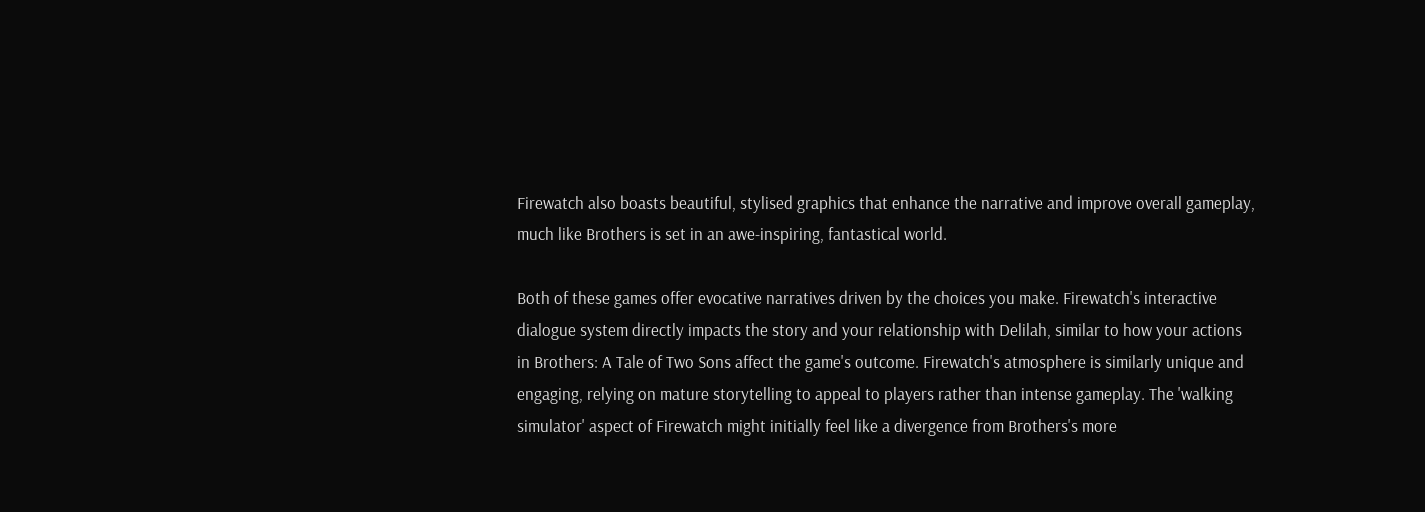Firewatch also boasts beautiful, stylised graphics that enhance the narrative and improve overall gameplay, much like Brothers is set in an awe-inspiring, fantastical world.

Both of these games offer evocative narratives driven by the choices you make. Firewatch's interactive dialogue system directly impacts the story and your relationship with Delilah, similar to how your actions in Brothers: A Tale of Two Sons affect the game's outcome. Firewatch's atmosphere is similarly unique and engaging, relying on mature storytelling to appeal to players rather than intense gameplay. The 'walking simulator' aspect of Firewatch might initially feel like a divergence from Brothers's more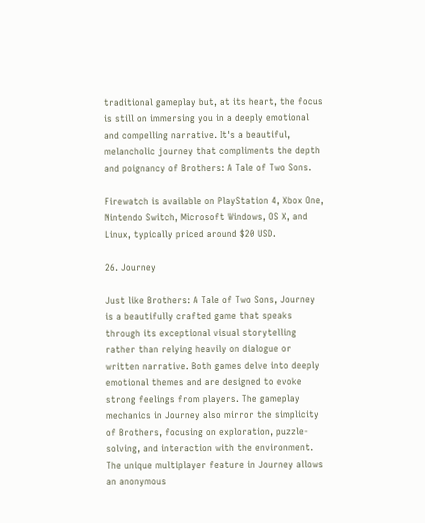traditional gameplay but, at its heart, the focus is still on immersing you in a deeply emotional and compelling narrative. It's a beautiful, melancholic journey that compliments the depth and poignancy of Brothers: A Tale of Two Sons.

Firewatch is available on PlayStation 4, Xbox One, Nintendo Switch, Microsoft Windows, OS X, and Linux, typically priced around $20 USD.

26. Journey

Just like Brothers: A Tale of Two Sons, Journey is a beautifully crafted game that speaks through its exceptional visual storytelling rather than relying heavily on dialogue or written narrative. Both games delve into deeply emotional themes and are designed to evoke strong feelings from players. The gameplay mechanics in Journey also mirror the simplicity of Brothers, focusing on exploration, puzzle-solving, and interaction with the environment. The unique multiplayer feature in Journey allows an anonymous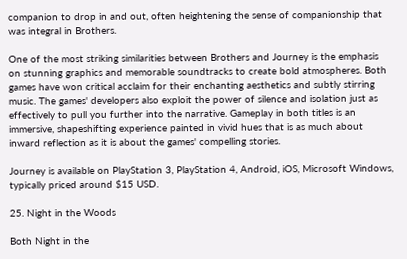companion to drop in and out, often heightening the sense of companionship that was integral in Brothers.

One of the most striking similarities between Brothers and Journey is the emphasis on stunning graphics and memorable soundtracks to create bold atmospheres. Both games have won critical acclaim for their enchanting aesthetics and subtly stirring music. The games' developers also exploit the power of silence and isolation just as effectively to pull you further into the narrative. Gameplay in both titles is an immersive, shapeshifting experience painted in vivid hues that is as much about inward reflection as it is about the games' compelling stories.

Journey is available on PlayStation 3, PlayStation 4, Android, iOS, Microsoft Windows, typically priced around $15 USD.

25. Night in the Woods

Both Night in the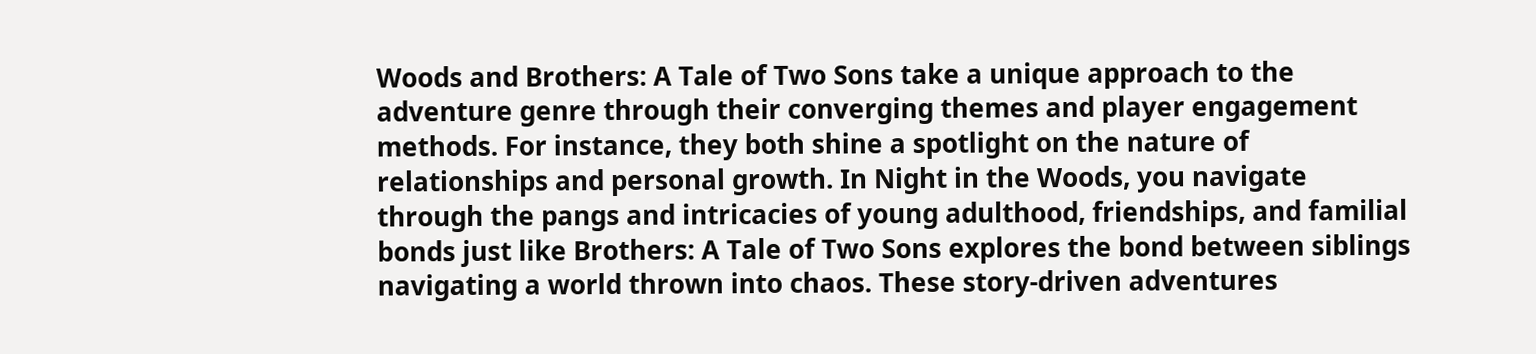Woods and Brothers: A Tale of Two Sons take a unique approach to the adventure genre through their converging themes and player engagement methods. For instance, they both shine a spotlight on the nature of relationships and personal growth. In Night in the Woods, you navigate through the pangs and intricacies of young adulthood, friendships, and familial bonds just like Brothers: A Tale of Two Sons explores the bond between siblings navigating a world thrown into chaos. These story-driven adventures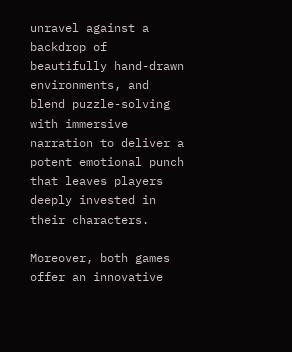unravel against a backdrop of beautifully hand-drawn environments, and blend puzzle-solving with immersive narration to deliver a potent emotional punch that leaves players deeply invested in their characters.

Moreover, both games offer an innovative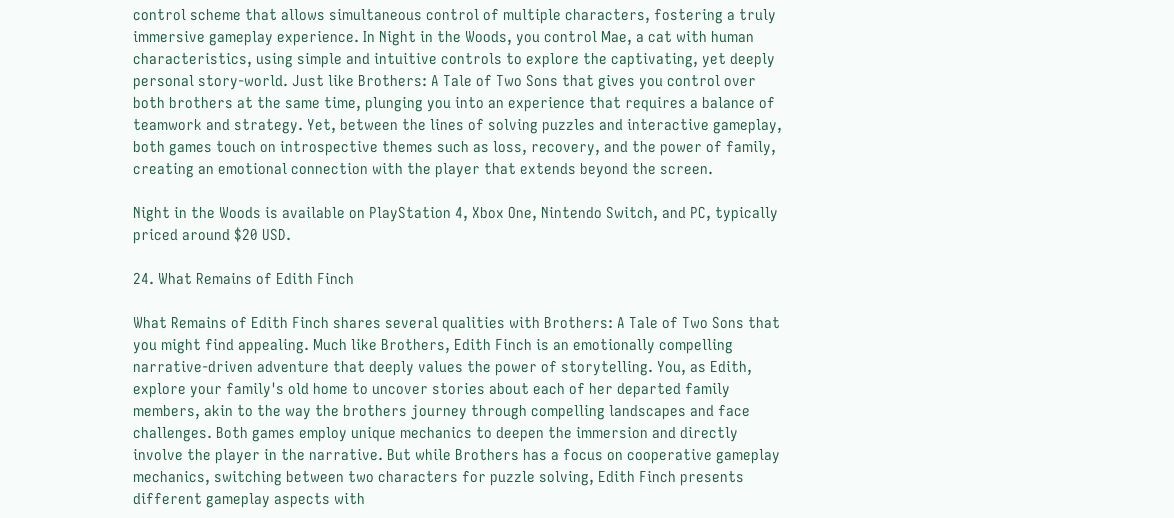control scheme that allows simultaneous control of multiple characters, fostering a truly immersive gameplay experience. In Night in the Woods, you control Mae, a cat with human characteristics, using simple and intuitive controls to explore the captivating, yet deeply personal story-world. Just like Brothers: A Tale of Two Sons that gives you control over both brothers at the same time, plunging you into an experience that requires a balance of teamwork and strategy. Yet, between the lines of solving puzzles and interactive gameplay, both games touch on introspective themes such as loss, recovery, and the power of family, creating an emotional connection with the player that extends beyond the screen.

Night in the Woods is available on PlayStation 4, Xbox One, Nintendo Switch, and PC, typically priced around $20 USD.

24. What Remains of Edith Finch

What Remains of Edith Finch shares several qualities with Brothers: A Tale of Two Sons that you might find appealing. Much like Brothers, Edith Finch is an emotionally compelling narrative-driven adventure that deeply values the power of storytelling. You, as Edith, explore your family's old home to uncover stories about each of her departed family members, akin to the way the brothers journey through compelling landscapes and face challenges. Both games employ unique mechanics to deepen the immersion and directly involve the player in the narrative. But while Brothers has a focus on cooperative gameplay mechanics, switching between two characters for puzzle solving, Edith Finch presents different gameplay aspects with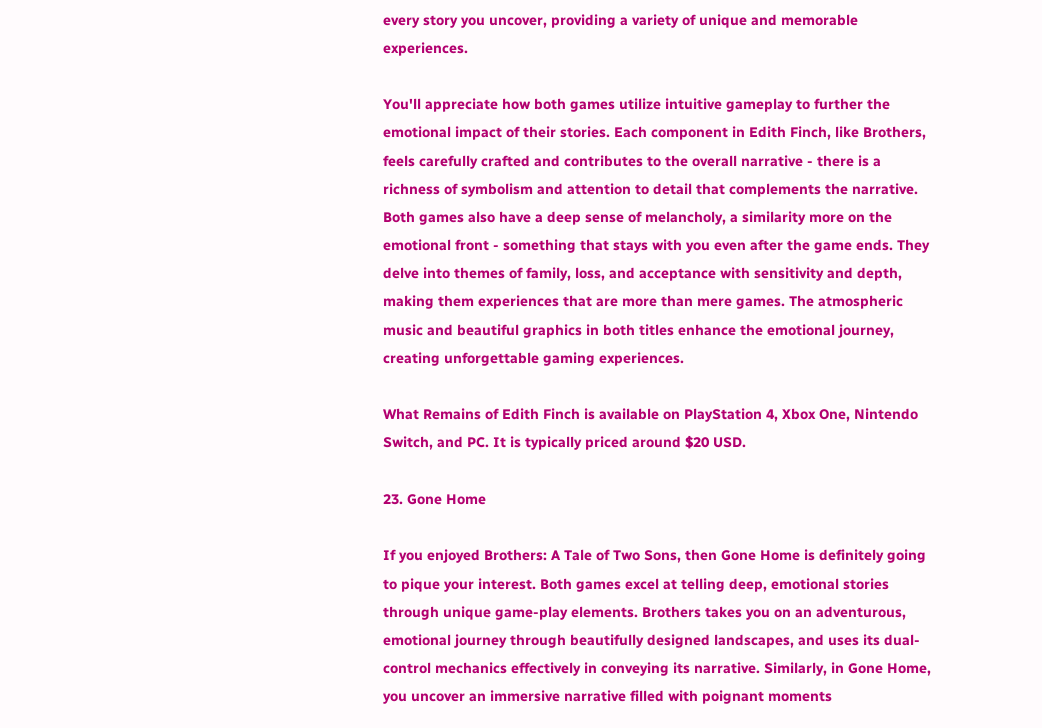every story you uncover, providing a variety of unique and memorable experiences.

You'll appreciate how both games utilize intuitive gameplay to further the emotional impact of their stories. Each component in Edith Finch, like Brothers, feels carefully crafted and contributes to the overall narrative - there is a richness of symbolism and attention to detail that complements the narrative. Both games also have a deep sense of melancholy, a similarity more on the emotional front - something that stays with you even after the game ends. They delve into themes of family, loss, and acceptance with sensitivity and depth, making them experiences that are more than mere games. The atmospheric music and beautiful graphics in both titles enhance the emotional journey, creating unforgettable gaming experiences.

What Remains of Edith Finch is available on PlayStation 4, Xbox One, Nintendo Switch, and PC. It is typically priced around $20 USD.

23. Gone Home

If you enjoyed Brothers: A Tale of Two Sons, then Gone Home is definitely going to pique your interest. Both games excel at telling deep, emotional stories through unique game-play elements. Brothers takes you on an adventurous, emotional journey through beautifully designed landscapes, and uses its dual-control mechanics effectively in conveying its narrative. Similarly, in Gone Home, you uncover an immersive narrative filled with poignant moments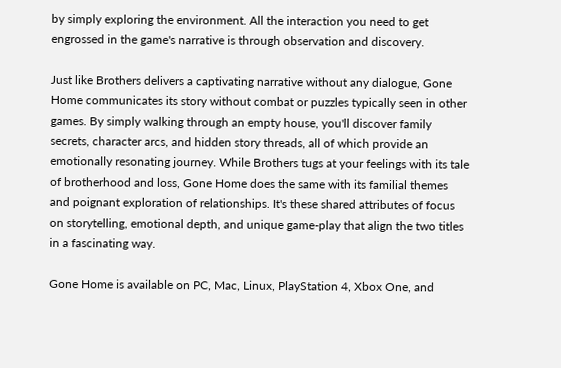by simply exploring the environment. All the interaction you need to get engrossed in the game's narrative is through observation and discovery.

Just like Brothers delivers a captivating narrative without any dialogue, Gone Home communicates its story without combat or puzzles typically seen in other games. By simply walking through an empty house, you'll discover family secrets, character arcs, and hidden story threads, all of which provide an emotionally resonating journey. While Brothers tugs at your feelings with its tale of brotherhood and loss, Gone Home does the same with its familial themes and poignant exploration of relationships. It's these shared attributes of focus on storytelling, emotional depth, and unique game-play that align the two titles in a fascinating way.

Gone Home is available on PC, Mac, Linux, PlayStation 4, Xbox One, and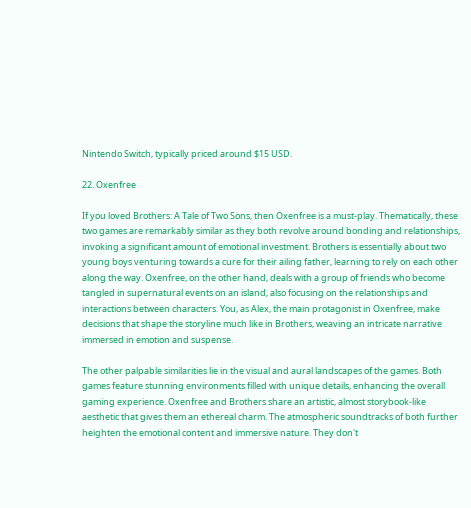Nintendo Switch, typically priced around $15 USD.

22. Oxenfree

If you loved Brothers: A Tale of Two Sons, then Oxenfree is a must-play. Thematically, these two games are remarkably similar as they both revolve around bonding and relationships, invoking a significant amount of emotional investment. Brothers is essentially about two young boys venturing towards a cure for their ailing father, learning to rely on each other along the way. Oxenfree, on the other hand, deals with a group of friends who become tangled in supernatural events on an island, also focusing on the relationships and interactions between characters. You, as Alex, the main protagonist in Oxenfree, make decisions that shape the storyline much like in Brothers, weaving an intricate narrative immersed in emotion and suspense.

The other palpable similarities lie in the visual and aural landscapes of the games. Both games feature stunning environments filled with unique details, enhancing the overall gaming experience. Oxenfree and Brothers share an artistic, almost storybook-like aesthetic that gives them an ethereal charm. The atmospheric soundtracks of both further heighten the emotional content and immersive nature. They don't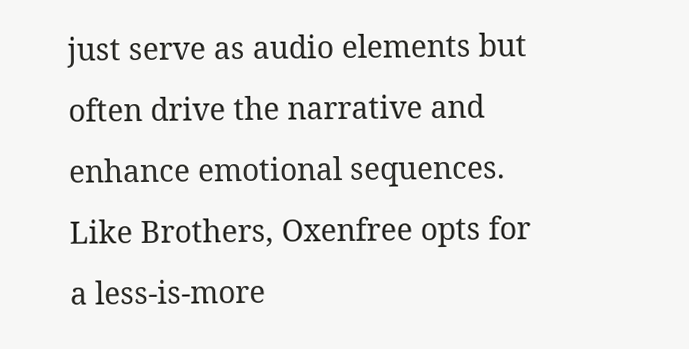just serve as audio elements but often drive the narrative and enhance emotional sequences. Like Brothers, Oxenfree opts for a less-is-more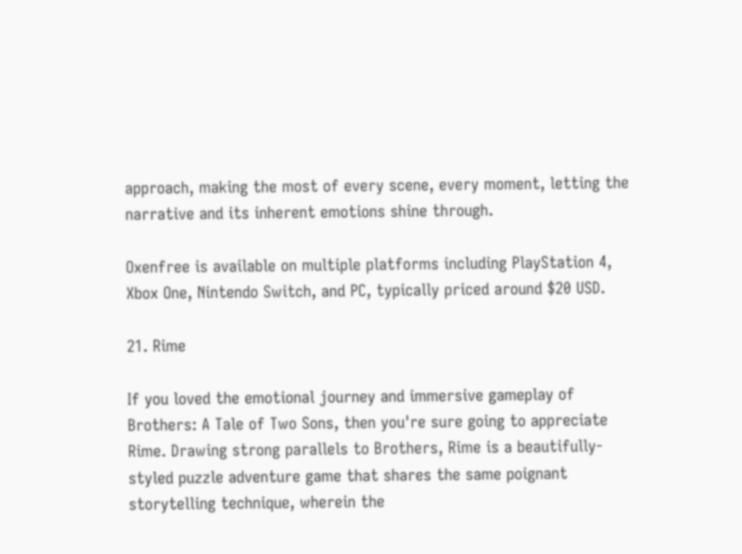approach, making the most of every scene, every moment, letting the narrative and its inherent emotions shine through.

Oxenfree is available on multiple platforms including PlayStation 4, Xbox One, Nintendo Switch, and PC, typically priced around $20 USD.

21. Rime

If you loved the emotional journey and immersive gameplay of Brothers: A Tale of Two Sons, then you're sure going to appreciate Rime. Drawing strong parallels to Brothers, Rime is a beautifully-styled puzzle adventure game that shares the same poignant storytelling technique, wherein the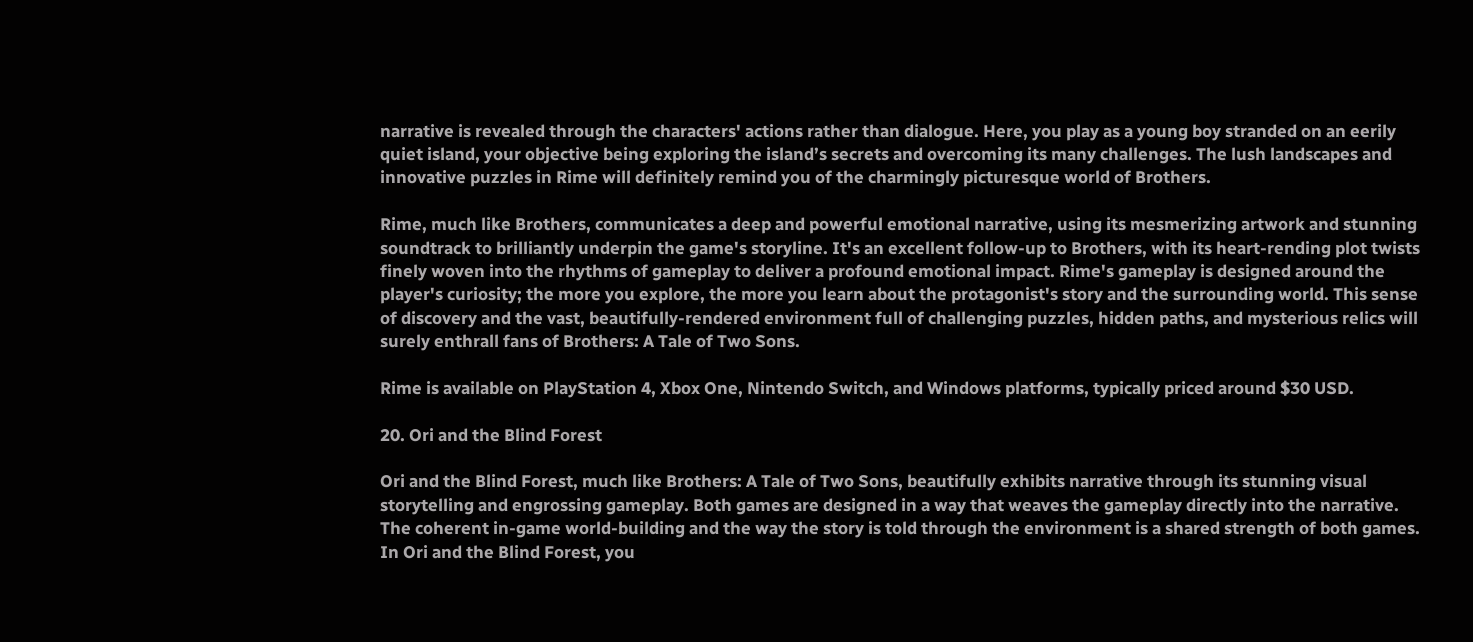narrative is revealed through the characters' actions rather than dialogue. Here, you play as a young boy stranded on an eerily quiet island, your objective being exploring the island’s secrets and overcoming its many challenges. The lush landscapes and innovative puzzles in Rime will definitely remind you of the charmingly picturesque world of Brothers.

Rime, much like Brothers, communicates a deep and powerful emotional narrative, using its mesmerizing artwork and stunning soundtrack to brilliantly underpin the game's storyline. It's an excellent follow-up to Brothers, with its heart-rending plot twists finely woven into the rhythms of gameplay to deliver a profound emotional impact. Rime's gameplay is designed around the player's curiosity; the more you explore, the more you learn about the protagonist's story and the surrounding world. This sense of discovery and the vast, beautifully-rendered environment full of challenging puzzles, hidden paths, and mysterious relics will surely enthrall fans of Brothers: A Tale of Two Sons.

Rime is available on PlayStation 4, Xbox One, Nintendo Switch, and Windows platforms, typically priced around $30 USD.

20. Ori and the Blind Forest

Ori and the Blind Forest, much like Brothers: A Tale of Two Sons, beautifully exhibits narrative through its stunning visual storytelling and engrossing gameplay. Both games are designed in a way that weaves the gameplay directly into the narrative. The coherent in-game world-building and the way the story is told through the environment is a shared strength of both games. In Ori and the Blind Forest, you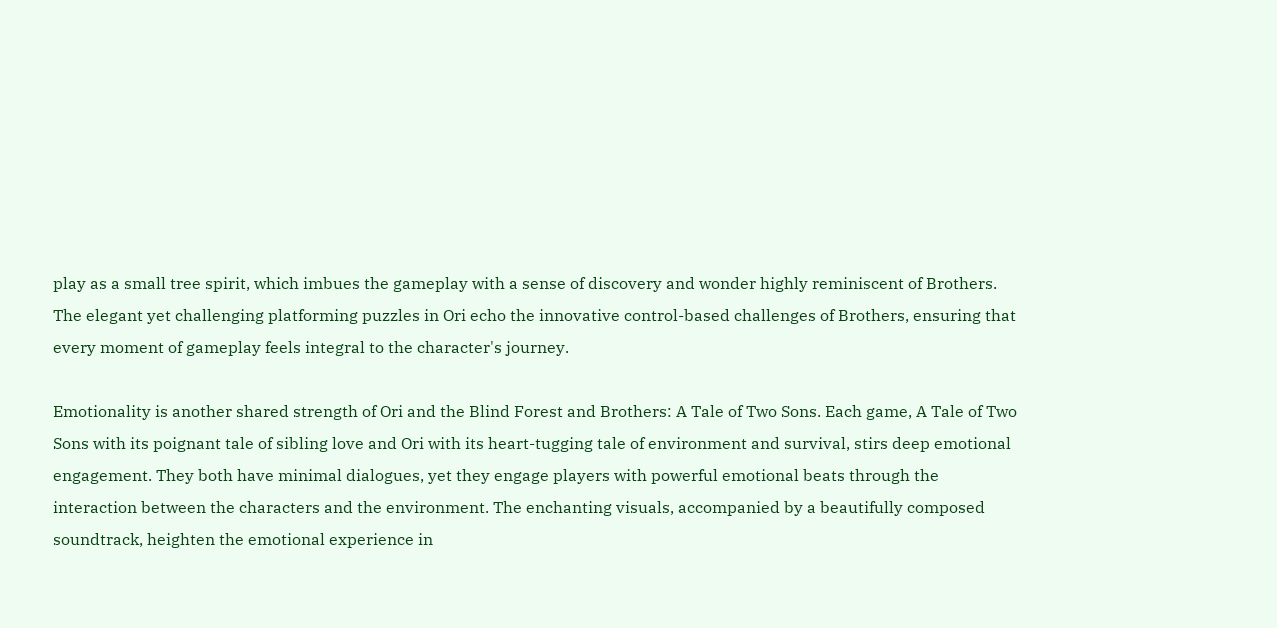play as a small tree spirit, which imbues the gameplay with a sense of discovery and wonder highly reminiscent of Brothers. The elegant yet challenging platforming puzzles in Ori echo the innovative control-based challenges of Brothers, ensuring that every moment of gameplay feels integral to the character's journey.

Emotionality is another shared strength of Ori and the Blind Forest and Brothers: A Tale of Two Sons. Each game, A Tale of Two Sons with its poignant tale of sibling love and Ori with its heart-tugging tale of environment and survival, stirs deep emotional engagement. They both have minimal dialogues, yet they engage players with powerful emotional beats through the interaction between the characters and the environment. The enchanting visuals, accompanied by a beautifully composed soundtrack, heighten the emotional experience in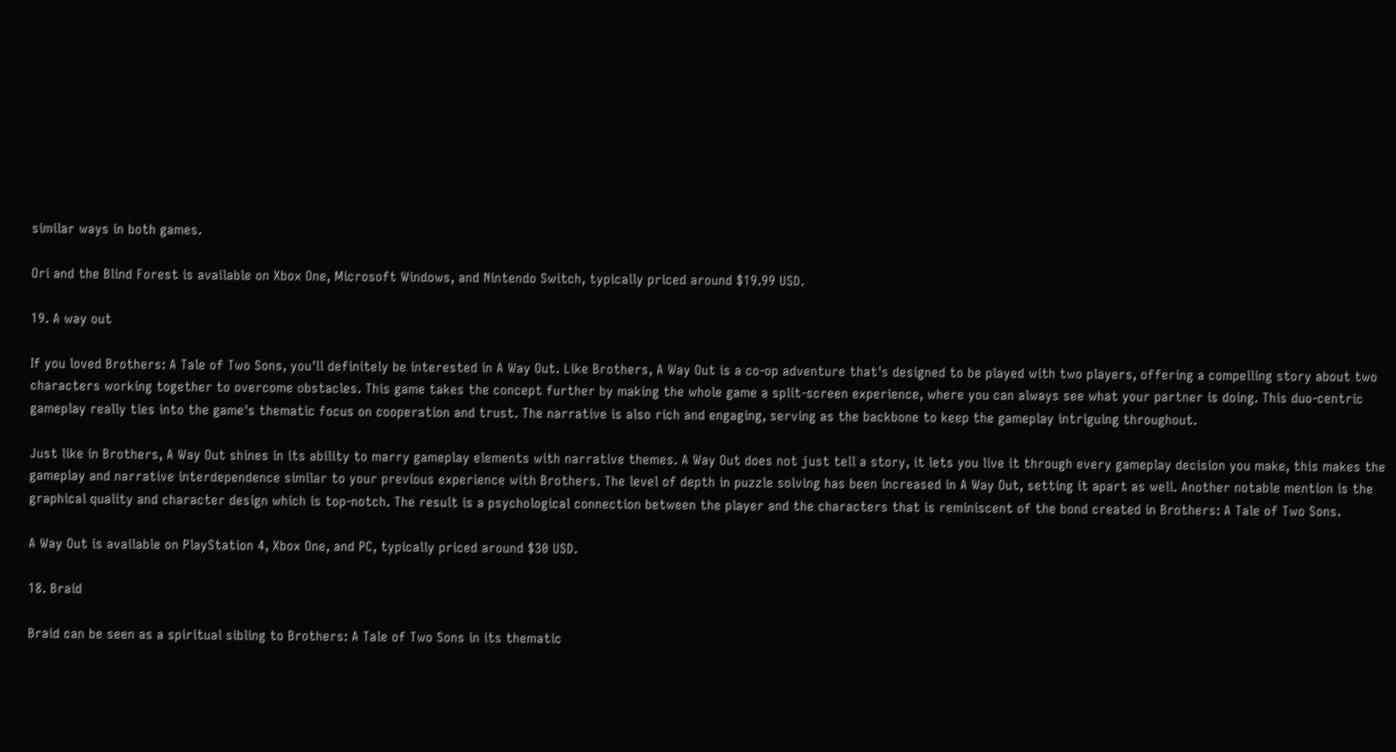similar ways in both games.

Ori and the Blind Forest is available on Xbox One, Microsoft Windows, and Nintendo Switch, typically priced around $19.99 USD.

19. A way out

If you loved Brothers: A Tale of Two Sons, you'll definitely be interested in A Way Out. Like Brothers, A Way Out is a co-op adventure that's designed to be played with two players, offering a compelling story about two characters working together to overcome obstacles. This game takes the concept further by making the whole game a split-screen experience, where you can always see what your partner is doing. This duo-centric gameplay really ties into the game's thematic focus on cooperation and trust. The narrative is also rich and engaging, serving as the backbone to keep the gameplay intriguing throughout.

Just like in Brothers, A Way Out shines in its ability to marry gameplay elements with narrative themes. A Way Out does not just tell a story, it lets you live it through every gameplay decision you make, this makes the gameplay and narrative interdependence similar to your previous experience with Brothers. The level of depth in puzzle solving has been increased in A Way Out, setting it apart as well. Another notable mention is the graphical quality and character design which is top-notch. The result is a psychological connection between the player and the characters that is reminiscent of the bond created in Brothers: A Tale of Two Sons.

A Way Out is available on PlayStation 4, Xbox One, and PC, typically priced around $30 USD.

18. Braid

Braid can be seen as a spiritual sibling to Brothers: A Tale of Two Sons in its thematic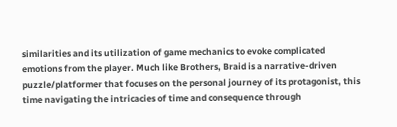similarities and its utilization of game mechanics to evoke complicated emotions from the player. Much like Brothers, Braid is a narrative-driven puzzle/platformer that focuses on the personal journey of its protagonist, this time navigating the intricacies of time and consequence through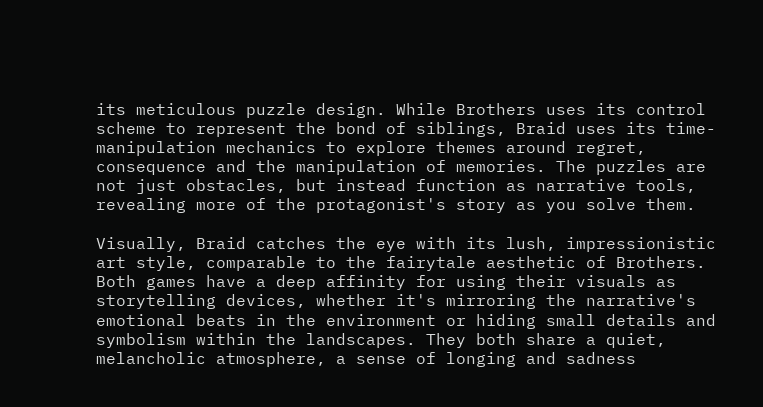its meticulous puzzle design. While Brothers uses its control scheme to represent the bond of siblings, Braid uses its time-manipulation mechanics to explore themes around regret, consequence and the manipulation of memories. The puzzles are not just obstacles, but instead function as narrative tools, revealing more of the protagonist's story as you solve them.

Visually, Braid catches the eye with its lush, impressionistic art style, comparable to the fairytale aesthetic of Brothers. Both games have a deep affinity for using their visuals as storytelling devices, whether it's mirroring the narrative's emotional beats in the environment or hiding small details and symbolism within the landscapes. They both share a quiet, melancholic atmosphere, a sense of longing and sadness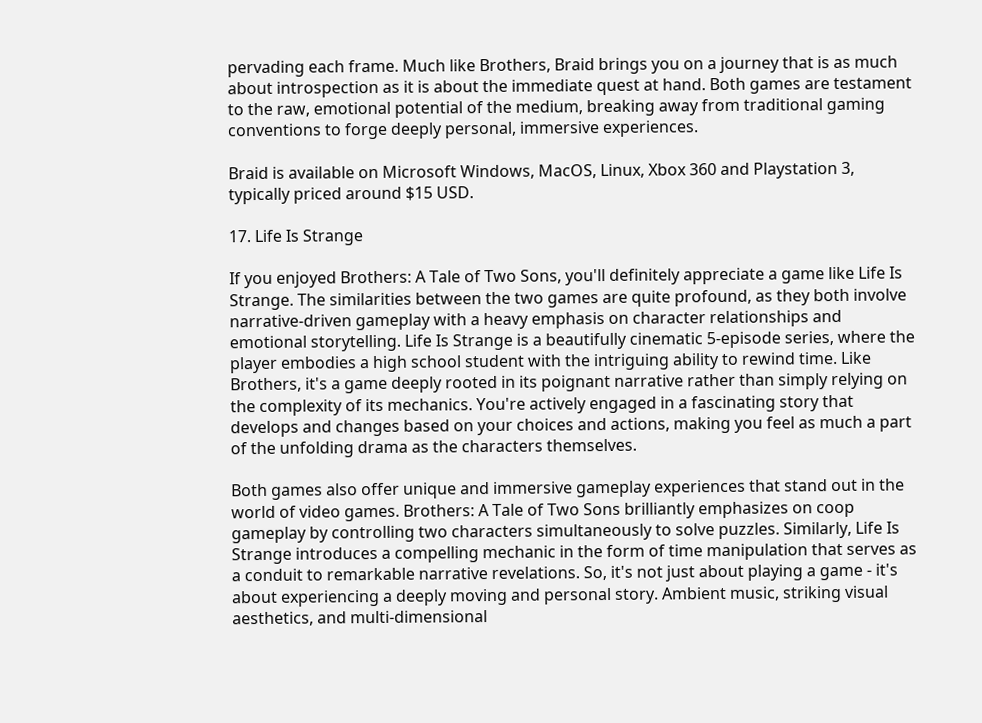pervading each frame. Much like Brothers, Braid brings you on a journey that is as much about introspection as it is about the immediate quest at hand. Both games are testament to the raw, emotional potential of the medium, breaking away from traditional gaming conventions to forge deeply personal, immersive experiences.

Braid is available on Microsoft Windows, MacOS, Linux, Xbox 360 and Playstation 3, typically priced around $15 USD.

17. Life Is Strange

If you enjoyed Brothers: A Tale of Two Sons, you'll definitely appreciate a game like Life Is Strange. The similarities between the two games are quite profound, as they both involve narrative-driven gameplay with a heavy emphasis on character relationships and emotional storytelling. Life Is Strange is a beautifully cinematic 5-episode series, where the player embodies a high school student with the intriguing ability to rewind time. Like Brothers, it's a game deeply rooted in its poignant narrative rather than simply relying on the complexity of its mechanics. You're actively engaged in a fascinating story that develops and changes based on your choices and actions, making you feel as much a part of the unfolding drama as the characters themselves.

Both games also offer unique and immersive gameplay experiences that stand out in the world of video games. Brothers: A Tale of Two Sons brilliantly emphasizes on coop gameplay by controlling two characters simultaneously to solve puzzles. Similarly, Life Is Strange introduces a compelling mechanic in the form of time manipulation that serves as a conduit to remarkable narrative revelations. So, it's not just about playing a game - it's about experiencing a deeply moving and personal story. Ambient music, striking visual aesthetics, and multi-dimensional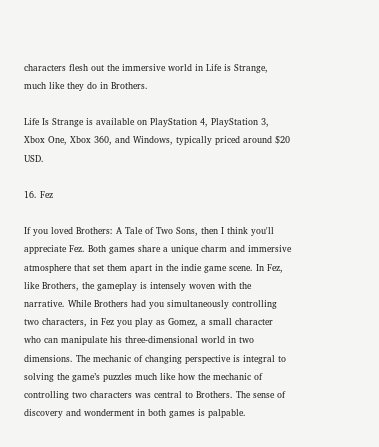characters flesh out the immersive world in Life is Strange, much like they do in Brothers.

Life Is Strange is available on PlayStation 4, PlayStation 3, Xbox One, Xbox 360, and Windows, typically priced around $20 USD.

16. Fez

If you loved Brothers: A Tale of Two Sons, then I think you'll appreciate Fez. Both games share a unique charm and immersive atmosphere that set them apart in the indie game scene. In Fez, like Brothers, the gameplay is intensely woven with the narrative. While Brothers had you simultaneously controlling two characters, in Fez you play as Gomez, a small character who can manipulate his three-dimensional world in two dimensions. The mechanic of changing perspective is integral to solving the game’s puzzles much like how the mechanic of controlling two characters was central to Brothers. The sense of discovery and wonderment in both games is palpable.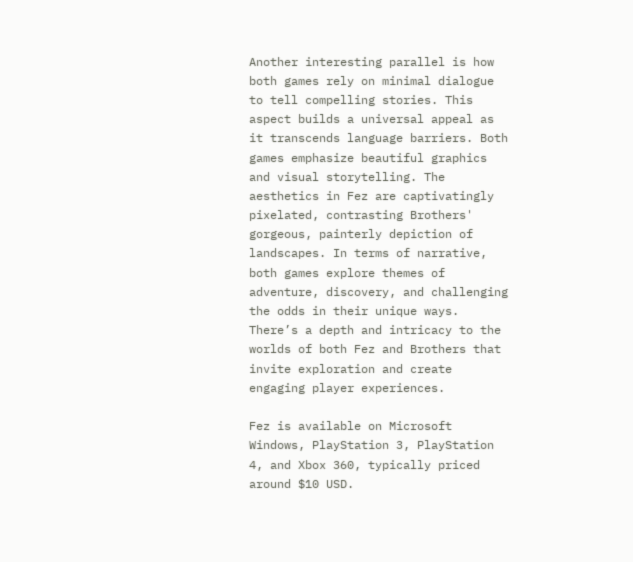Another interesting parallel is how both games rely on minimal dialogue to tell compelling stories. This aspect builds a universal appeal as it transcends language barriers. Both games emphasize beautiful graphics and visual storytelling. The aesthetics in Fez are captivatingly pixelated, contrasting Brothers' gorgeous, painterly depiction of landscapes. In terms of narrative, both games explore themes of adventure, discovery, and challenging the odds in their unique ways. There’s a depth and intricacy to the worlds of both Fez and Brothers that invite exploration and create engaging player experiences.

Fez is available on Microsoft Windows, PlayStation 3, PlayStation 4, and Xbox 360, typically priced around $10 USD.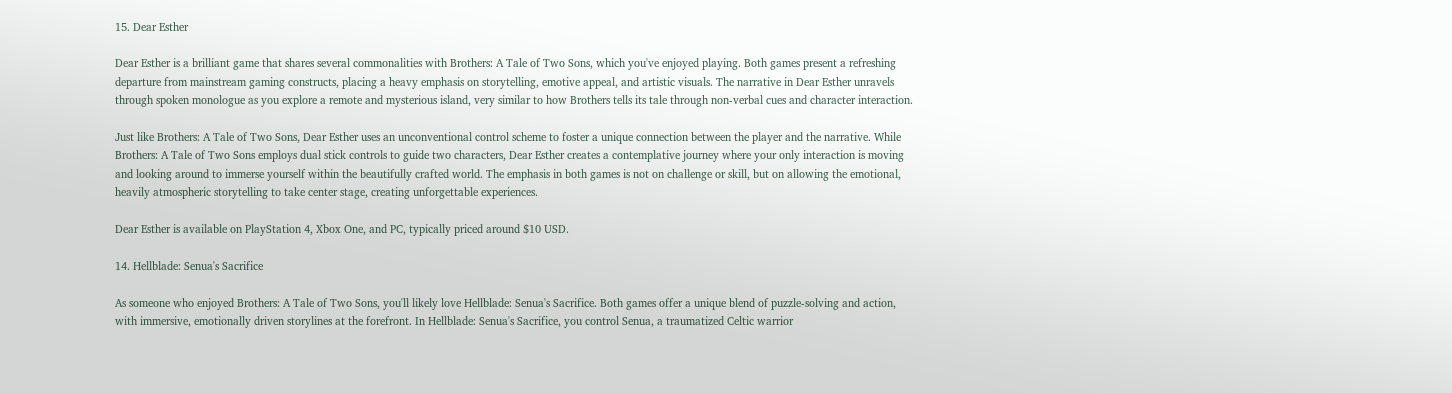15. Dear Esther

Dear Esther is a brilliant game that shares several commonalities with Brothers: A Tale of Two Sons, which you've enjoyed playing. Both games present a refreshing departure from mainstream gaming constructs, placing a heavy emphasis on storytelling, emotive appeal, and artistic visuals. The narrative in Dear Esther unravels through spoken monologue as you explore a remote and mysterious island, very similar to how Brothers tells its tale through non-verbal cues and character interaction.

Just like Brothers: A Tale of Two Sons, Dear Esther uses an unconventional control scheme to foster a unique connection between the player and the narrative. While Brothers: A Tale of Two Sons employs dual stick controls to guide two characters, Dear Esther creates a contemplative journey where your only interaction is moving and looking around to immerse yourself within the beautifully crafted world. The emphasis in both games is not on challenge or skill, but on allowing the emotional, heavily atmospheric storytelling to take center stage, creating unforgettable experiences.

Dear Esther is available on PlayStation 4, Xbox One, and PC, typically priced around $10 USD.

14. Hellblade: Senua's Sacrifice

As someone who enjoyed Brothers: A Tale of Two Sons, you'll likely love Hellblade: Senua's Sacrifice. Both games offer a unique blend of puzzle-solving and action, with immersive, emotionally driven storylines at the forefront. In Hellblade: Senua's Sacrifice, you control Senua, a traumatized Celtic warrior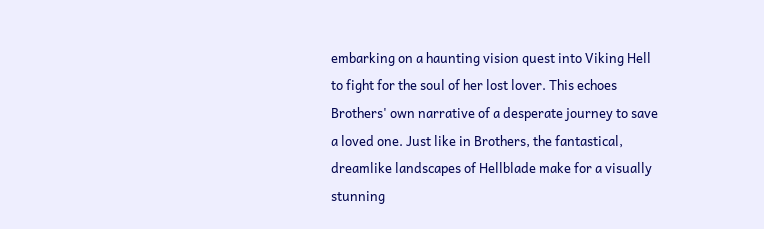embarking on a haunting vision quest into Viking Hell to fight for the soul of her lost lover. This echoes Brothers' own narrative of a desperate journey to save a loved one. Just like in Brothers, the fantastical, dreamlike landscapes of Hellblade make for a visually stunning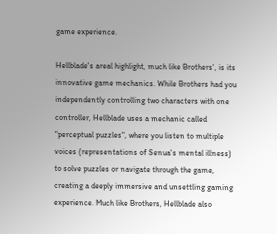game experience.

Hellblade's areal highlight, much like Brothers', is its innovative game mechanics. While Brothers had you independently controlling two characters with one controller, Hellblade uses a mechanic called "perceptual puzzles", where you listen to multiple voices (representations of Senua's mental illness) to solve puzzles or navigate through the game, creating a deeply immersive and unsettling gaming experience. Much like Brothers, Hellblade also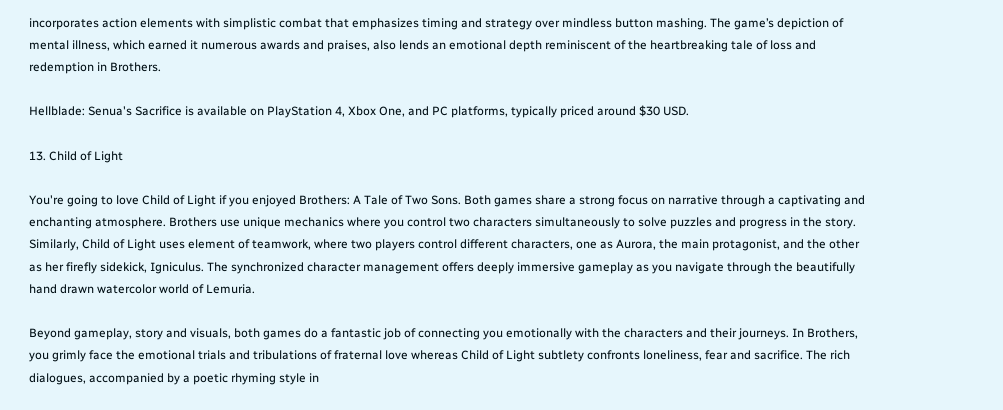incorporates action elements with simplistic combat that emphasizes timing and strategy over mindless button mashing. The game’s depiction of mental illness, which earned it numerous awards and praises, also lends an emotional depth reminiscent of the heartbreaking tale of loss and redemption in Brothers.

Hellblade: Senua's Sacrifice is available on PlayStation 4, Xbox One, and PC platforms, typically priced around $30 USD.

13. Child of Light

You're going to love Child of Light if you enjoyed Brothers: A Tale of Two Sons. Both games share a strong focus on narrative through a captivating and enchanting atmosphere. Brothers use unique mechanics where you control two characters simultaneously to solve puzzles and progress in the story. Similarly, Child of Light uses element of teamwork, where two players control different characters, one as Aurora, the main protagonist, and the other as her firefly sidekick, Igniculus. The synchronized character management offers deeply immersive gameplay as you navigate through the beautifully hand drawn watercolor world of Lemuria.

Beyond gameplay, story and visuals, both games do a fantastic job of connecting you emotionally with the characters and their journeys. In Brothers, you grimly face the emotional trials and tribulations of fraternal love whereas Child of Light subtlety confronts loneliness, fear and sacrifice. The rich dialogues, accompanied by a poetic rhyming style in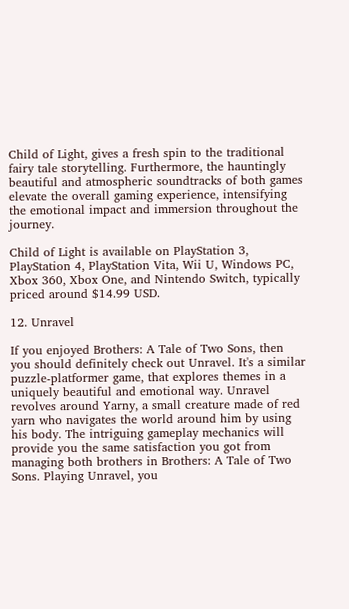Child of Light, gives a fresh spin to the traditional fairy tale storytelling. Furthermore, the hauntingly beautiful and atmospheric soundtracks of both games elevate the overall gaming experience, intensifying the emotional impact and immersion throughout the journey.

Child of Light is available on PlayStation 3, PlayStation 4, PlayStation Vita, Wii U, Windows PC, Xbox 360, Xbox One, and Nintendo Switch, typically priced around $14.99 USD.

12. Unravel

If you enjoyed Brothers: A Tale of Two Sons, then you should definitely check out Unravel. It's a similar puzzle-platformer game, that explores themes in a uniquely beautiful and emotional way. Unravel revolves around Yarny, a small creature made of red yarn who navigates the world around him by using his body. The intriguing gameplay mechanics will provide you the same satisfaction you got from managing both brothers in Brothers: A Tale of Two Sons. Playing Unravel, you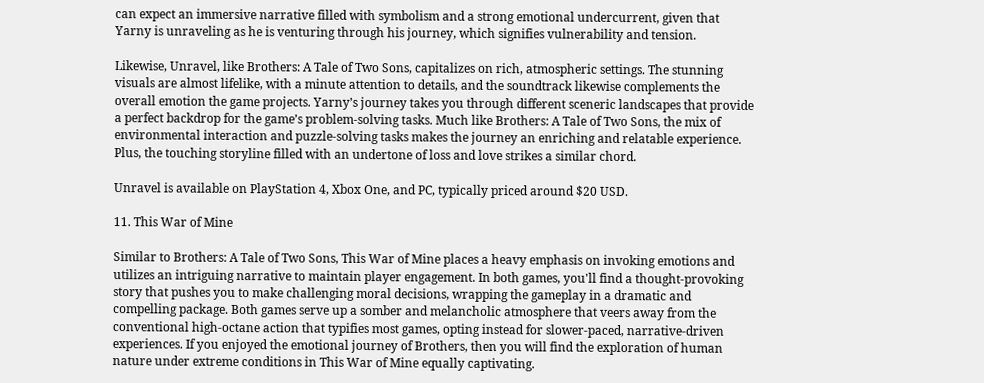can expect an immersive narrative filled with symbolism and a strong emotional undercurrent, given that Yarny is unraveling as he is venturing through his journey, which signifies vulnerability and tension.

Likewise, Unravel, like Brothers: A Tale of Two Sons, capitalizes on rich, atmospheric settings. The stunning visuals are almost lifelike, with a minute attention to details, and the soundtrack likewise complements the overall emotion the game projects. Yarny’s journey takes you through different sceneric landscapes that provide a perfect backdrop for the game’s problem-solving tasks. Much like Brothers: A Tale of Two Sons, the mix of environmental interaction and puzzle-solving tasks makes the journey an enriching and relatable experience. Plus, the touching storyline filled with an undertone of loss and love strikes a similar chord.

Unravel is available on PlayStation 4, Xbox One, and PC, typically priced around $20 USD.

11. This War of Mine

Similar to Brothers: A Tale of Two Sons, This War of Mine places a heavy emphasis on invoking emotions and utilizes an intriguing narrative to maintain player engagement. In both games, you'll find a thought-provoking story that pushes you to make challenging moral decisions, wrapping the gameplay in a dramatic and compelling package. Both games serve up a somber and melancholic atmosphere that veers away from the conventional high-octane action that typifies most games, opting instead for slower-paced, narrative-driven experiences. If you enjoyed the emotional journey of Brothers, then you will find the exploration of human nature under extreme conditions in This War of Mine equally captivating.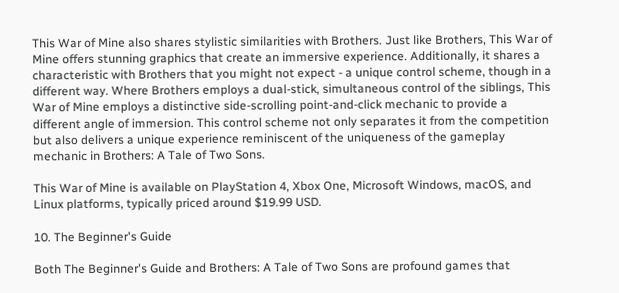This War of Mine also shares stylistic similarities with Brothers. Just like Brothers, This War of Mine offers stunning graphics that create an immersive experience. Additionally, it shares a characteristic with Brothers that you might not expect - a unique control scheme, though in a different way. Where Brothers employs a dual-stick, simultaneous control of the siblings, This War of Mine employs a distinctive side-scrolling point-and-click mechanic to provide a different angle of immersion. This control scheme not only separates it from the competition but also delivers a unique experience reminiscent of the uniqueness of the gameplay mechanic in Brothers: A Tale of Two Sons.

This War of Mine is available on PlayStation 4, Xbox One, Microsoft Windows, macOS, and Linux platforms, typically priced around $19.99 USD.

10. The Beginner's Guide

Both The Beginner's Guide and Brothers: A Tale of Two Sons are profound games that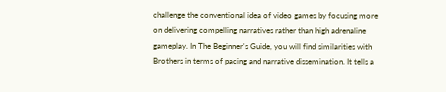challenge the conventional idea of video games by focusing more on delivering compelling narratives rather than high adrenaline gameplay. In The Beginner's Guide, you will find similarities with Brothers in terms of pacing and narrative dissemination. It tells a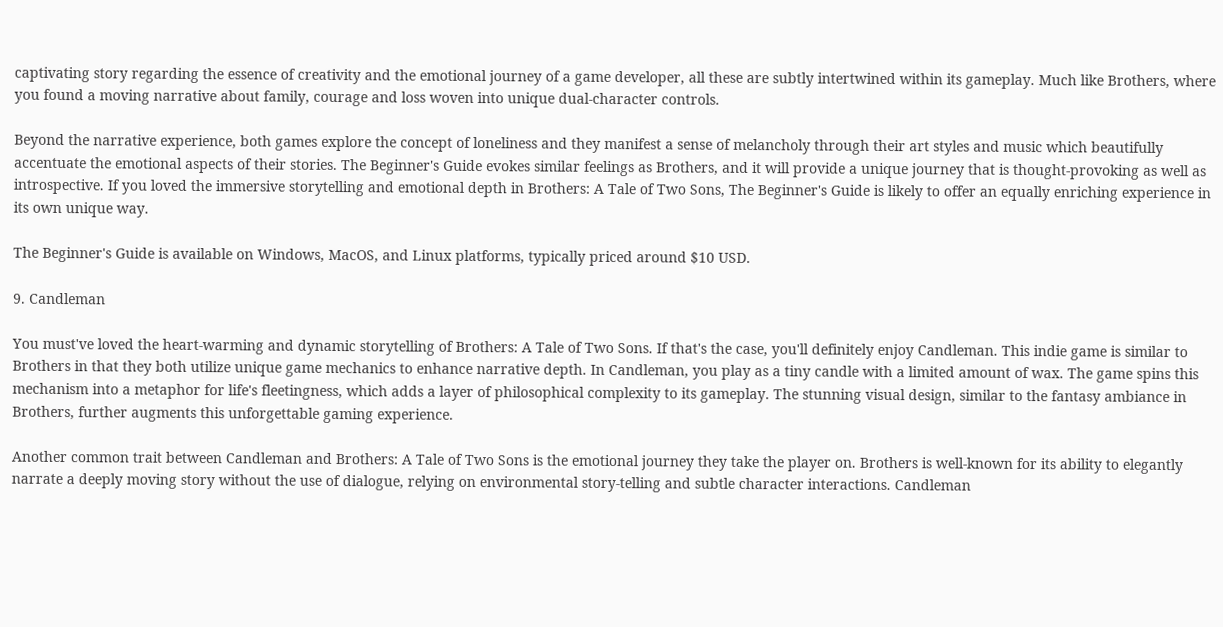captivating story regarding the essence of creativity and the emotional journey of a game developer, all these are subtly intertwined within its gameplay. Much like Brothers, where you found a moving narrative about family, courage and loss woven into unique dual-character controls.

Beyond the narrative experience, both games explore the concept of loneliness and they manifest a sense of melancholy through their art styles and music which beautifully accentuate the emotional aspects of their stories. The Beginner's Guide evokes similar feelings as Brothers, and it will provide a unique journey that is thought-provoking as well as introspective. If you loved the immersive storytelling and emotional depth in Brothers: A Tale of Two Sons, The Beginner's Guide is likely to offer an equally enriching experience in its own unique way.

The Beginner's Guide is available on Windows, MacOS, and Linux platforms, typically priced around $10 USD.

9. Candleman

You must've loved the heart-warming and dynamic storytelling of Brothers: A Tale of Two Sons. If that's the case, you'll definitely enjoy Candleman. This indie game is similar to Brothers in that they both utilize unique game mechanics to enhance narrative depth. In Candleman, you play as a tiny candle with a limited amount of wax. The game spins this mechanism into a metaphor for life's fleetingness, which adds a layer of philosophical complexity to its gameplay. The stunning visual design, similar to the fantasy ambiance in Brothers, further augments this unforgettable gaming experience.

Another common trait between Candleman and Brothers: A Tale of Two Sons is the emotional journey they take the player on. Brothers is well-known for its ability to elegantly narrate a deeply moving story without the use of dialogue, relying on environmental story-telling and subtle character interactions. Candleman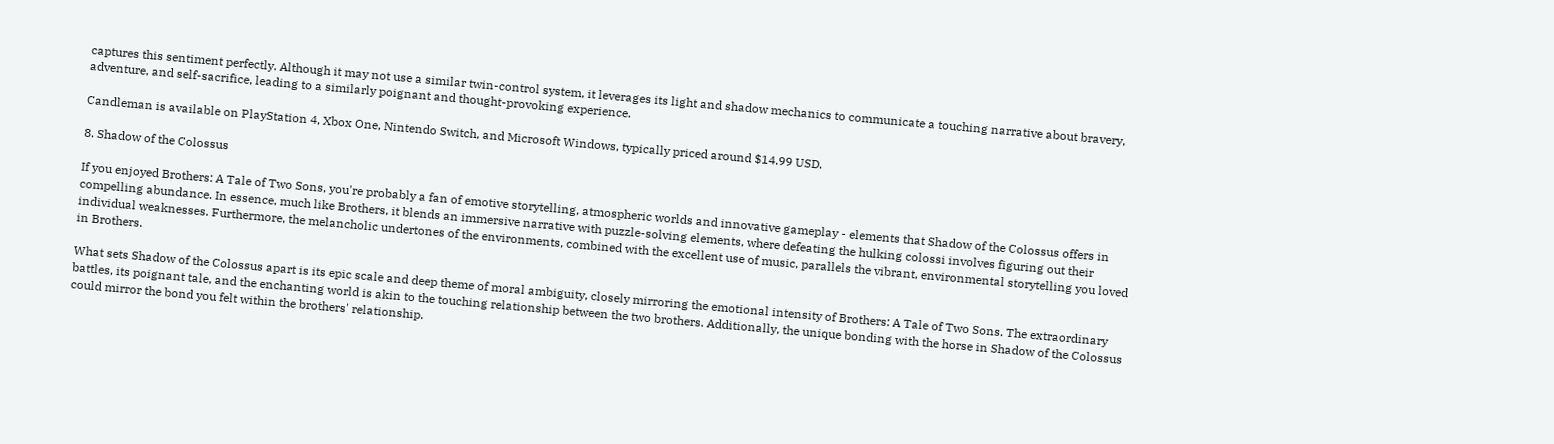captures this sentiment perfectly. Although it may not use a similar twin-control system, it leverages its light and shadow mechanics to communicate a touching narrative about bravery, adventure, and self-sacrifice, leading to a similarly poignant and thought-provoking experience.

Candleman is available on PlayStation 4, Xbox One, Nintendo Switch, and Microsoft Windows, typically priced around $14.99 USD.

8. Shadow of the Colossus

If you enjoyed Brothers: A Tale of Two Sons, you're probably a fan of emotive storytelling, atmospheric worlds and innovative gameplay - elements that Shadow of the Colossus offers in compelling abundance. In essence, much like Brothers, it blends an immersive narrative with puzzle-solving elements, where defeating the hulking colossi involves figuring out their individual weaknesses. Furthermore, the melancholic undertones of the environments, combined with the excellent use of music, parallels the vibrant, environmental storytelling you loved in Brothers.

What sets Shadow of the Colossus apart is its epic scale and deep theme of moral ambiguity, closely mirroring the emotional intensity of Brothers: A Tale of Two Sons. The extraordinary battles, its poignant tale, and the enchanting world is akin to the touching relationship between the two brothers. Additionally, the unique bonding with the horse in Shadow of the Colossus could mirror the bond you felt within the brothers' relationship.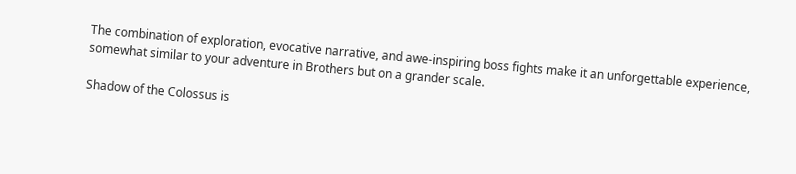The combination of exploration, evocative narrative, and awe-inspiring boss fights make it an unforgettable experience, somewhat similar to your adventure in Brothers but on a grander scale.

Shadow of the Colossus is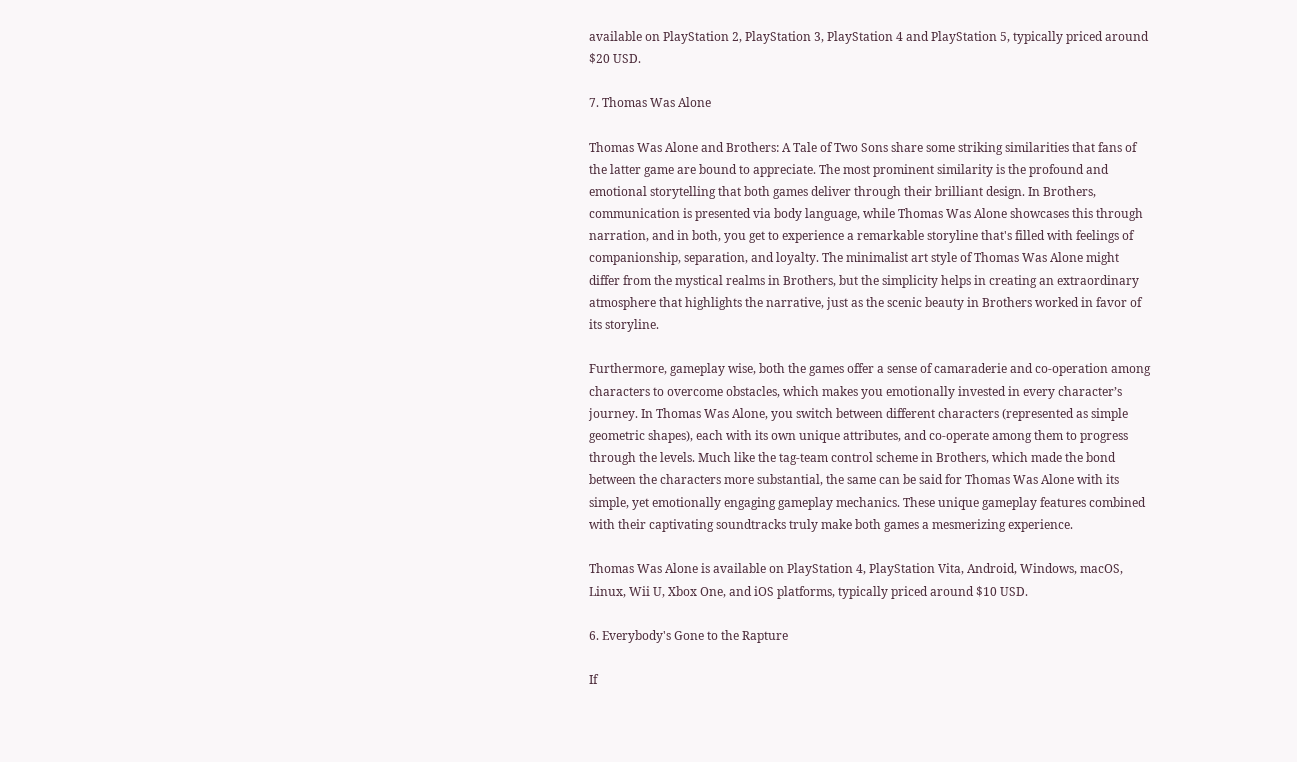available on PlayStation 2, PlayStation 3, PlayStation 4 and PlayStation 5, typically priced around $20 USD.

7. Thomas Was Alone

Thomas Was Alone and Brothers: A Tale of Two Sons share some striking similarities that fans of the latter game are bound to appreciate. The most prominent similarity is the profound and emotional storytelling that both games deliver through their brilliant design. In Brothers, communication is presented via body language, while Thomas Was Alone showcases this through narration, and in both, you get to experience a remarkable storyline that's filled with feelings of companionship, separation, and loyalty. The minimalist art style of Thomas Was Alone might differ from the mystical realms in Brothers, but the simplicity helps in creating an extraordinary atmosphere that highlights the narrative, just as the scenic beauty in Brothers worked in favor of its storyline.

Furthermore, gameplay wise, both the games offer a sense of camaraderie and co-operation among characters to overcome obstacles, which makes you emotionally invested in every character’s journey. In Thomas Was Alone, you switch between different characters (represented as simple geometric shapes), each with its own unique attributes, and co-operate among them to progress through the levels. Much like the tag-team control scheme in Brothers, which made the bond between the characters more substantial, the same can be said for Thomas Was Alone with its simple, yet emotionally engaging gameplay mechanics. These unique gameplay features combined with their captivating soundtracks truly make both games a mesmerizing experience.

Thomas Was Alone is available on PlayStation 4, PlayStation Vita, Android, Windows, macOS, Linux, Wii U, Xbox One, and iOS platforms, typically priced around $10 USD.

6. Everybody's Gone to the Rapture

If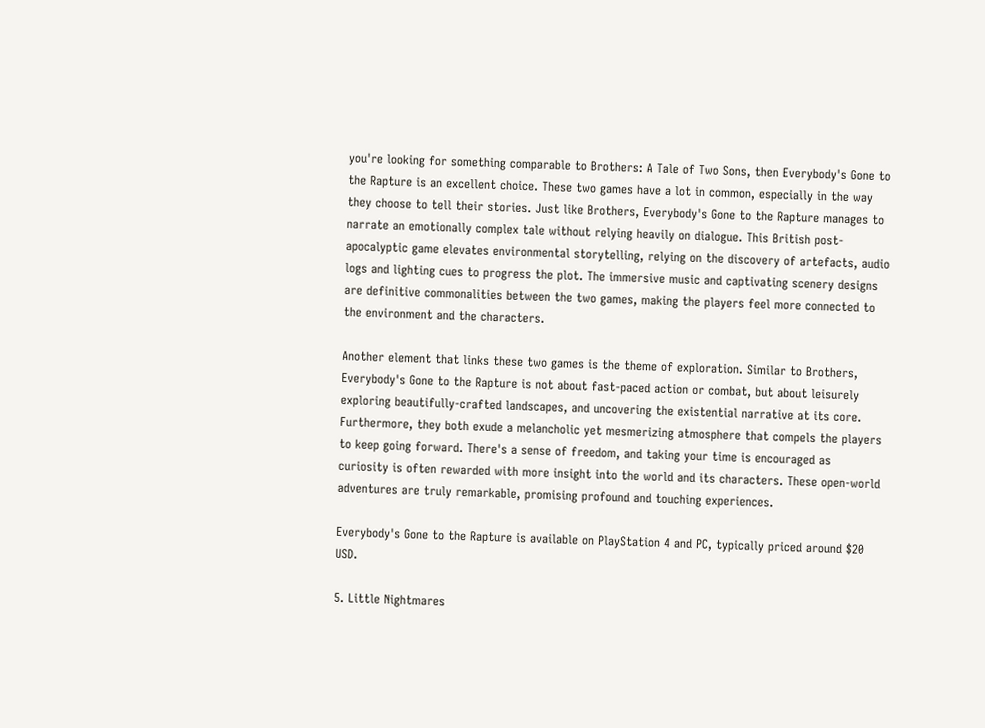you're looking for something comparable to Brothers: A Tale of Two Sons, then Everybody's Gone to the Rapture is an excellent choice. These two games have a lot in common, especially in the way they choose to tell their stories. Just like Brothers, Everybody's Gone to the Rapture manages to narrate an emotionally complex tale without relying heavily on dialogue. This British post-apocalyptic game elevates environmental storytelling, relying on the discovery of artefacts, audio logs and lighting cues to progress the plot. The immersive music and captivating scenery designs are definitive commonalities between the two games, making the players feel more connected to the environment and the characters.

Another element that links these two games is the theme of exploration. Similar to Brothers, Everybody's Gone to the Rapture is not about fast-paced action or combat, but about leisurely exploring beautifully-crafted landscapes, and uncovering the existential narrative at its core. Furthermore, they both exude a melancholic yet mesmerizing atmosphere that compels the players to keep going forward. There's a sense of freedom, and taking your time is encouraged as curiosity is often rewarded with more insight into the world and its characters. These open-world adventures are truly remarkable, promising profound and touching experiences.

Everybody's Gone to the Rapture is available on PlayStation 4 and PC, typically priced around $20 USD.

5. Little Nightmares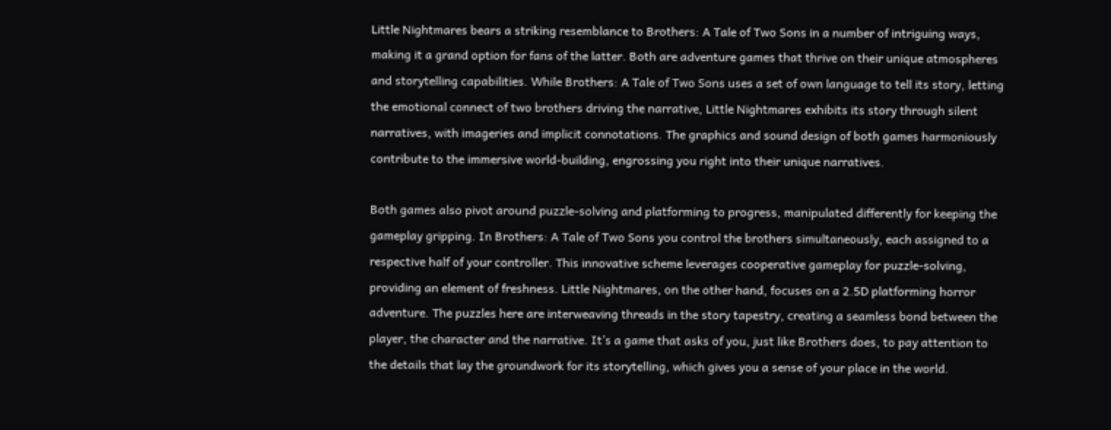Little Nightmares bears a striking resemblance to Brothers: A Tale of Two Sons in a number of intriguing ways, making it a grand option for fans of the latter. Both are adventure games that thrive on their unique atmospheres and storytelling capabilities. While Brothers: A Tale of Two Sons uses a set of own language to tell its story, letting the emotional connect of two brothers driving the narrative, Little Nightmares exhibits its story through silent narratives, with imageries and implicit connotations. The graphics and sound design of both games harmoniously contribute to the immersive world-building, engrossing you right into their unique narratives.

Both games also pivot around puzzle-solving and platforming to progress, manipulated differently for keeping the gameplay gripping. In Brothers: A Tale of Two Sons you control the brothers simultaneously, each assigned to a respective half of your controller. This innovative scheme leverages cooperative gameplay for puzzle-solving, providing an element of freshness. Little Nightmares, on the other hand, focuses on a 2.5D platforming horror adventure. The puzzles here are interweaving threads in the story tapestry, creating a seamless bond between the player, the character and the narrative. It’s a game that asks of you, just like Brothers does, to pay attention to the details that lay the groundwork for its storytelling, which gives you a sense of your place in the world.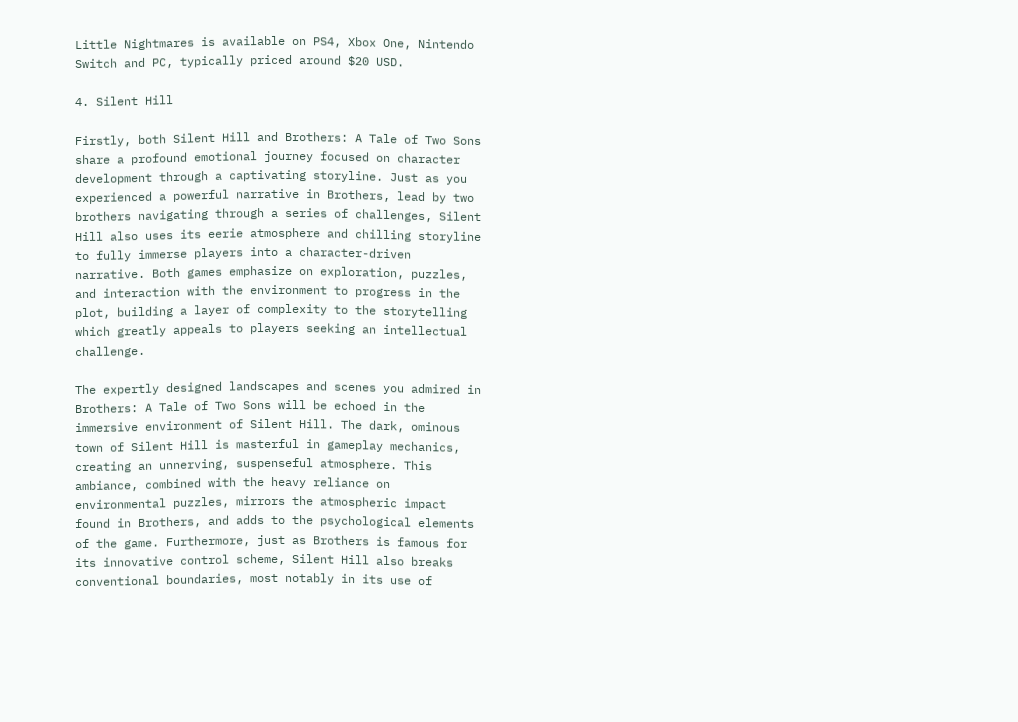Little Nightmares is available on PS4, Xbox One, Nintendo Switch and PC, typically priced around $20 USD.

4. Silent Hill

Firstly, both Silent Hill and Brothers: A Tale of Two Sons share a profound emotional journey focused on character development through a captivating storyline. Just as you experienced a powerful narrative in Brothers, lead by two brothers navigating through a series of challenges, Silent Hill also uses its eerie atmosphere and chilling storyline to fully immerse players into a character-driven narrative. Both games emphasize on exploration, puzzles, and interaction with the environment to progress in the plot, building a layer of complexity to the storytelling which greatly appeals to players seeking an intellectual challenge.

The expertly designed landscapes and scenes you admired in Brothers: A Tale of Two Sons will be echoed in the immersive environment of Silent Hill. The dark, ominous town of Silent Hill is masterful in gameplay mechanics, creating an unnerving, suspenseful atmosphere. This ambiance, combined with the heavy reliance on environmental puzzles, mirrors the atmospheric impact found in Brothers, and adds to the psychological elements of the game. Furthermore, just as Brothers is famous for its innovative control scheme, Silent Hill also breaks conventional boundaries, most notably in its use of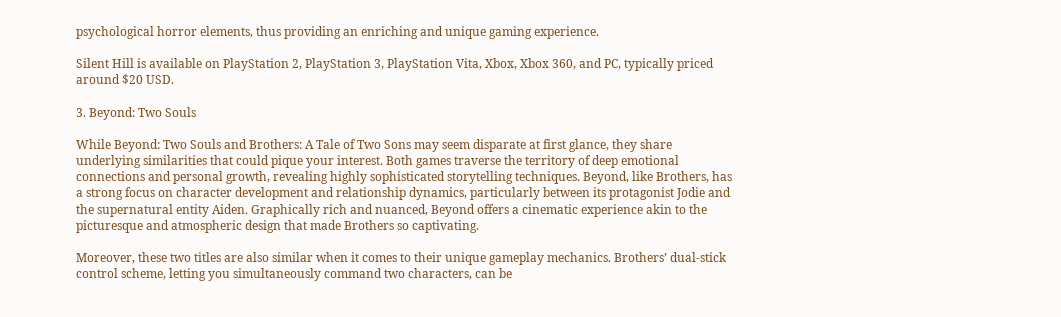psychological horror elements, thus providing an enriching and unique gaming experience.

Silent Hill is available on PlayStation 2, PlayStation 3, PlayStation Vita, Xbox, Xbox 360, and PC, typically priced around $20 USD.

3. Beyond: Two Souls

While Beyond: Two Souls and Brothers: A Tale of Two Sons may seem disparate at first glance, they share underlying similarities that could pique your interest. Both games traverse the territory of deep emotional connections and personal growth, revealing highly sophisticated storytelling techniques. Beyond, like Brothers, has a strong focus on character development and relationship dynamics, particularly between its protagonist Jodie and the supernatural entity Aiden. Graphically rich and nuanced, Beyond offers a cinematic experience akin to the picturesque and atmospheric design that made Brothers so captivating.

Moreover, these two titles are also similar when it comes to their unique gameplay mechanics. Brothers’ dual-stick control scheme, letting you simultaneously command two characters, can be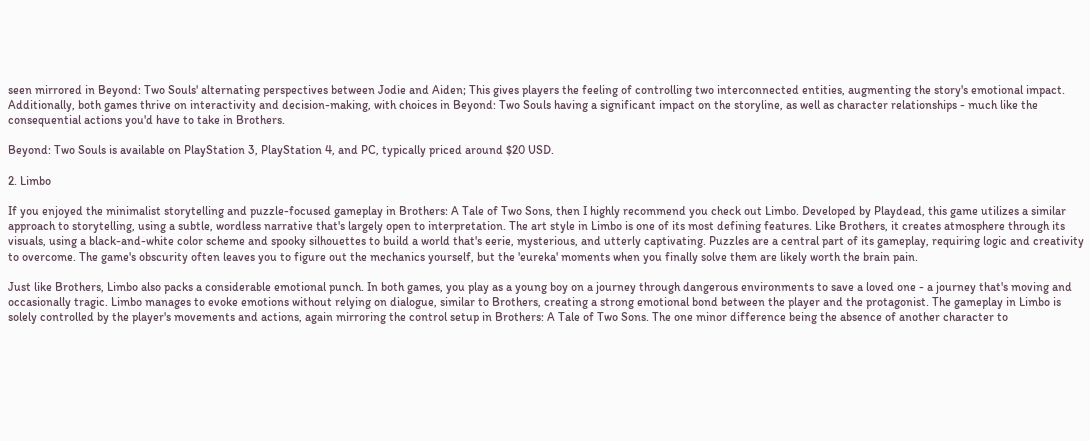seen mirrored in Beyond: Two Souls' alternating perspectives between Jodie and Aiden; This gives players the feeling of controlling two interconnected entities, augmenting the story's emotional impact. Additionally, both games thrive on interactivity and decision-making, with choices in Beyond: Two Souls having a significant impact on the storyline, as well as character relationships - much like the consequential actions you'd have to take in Brothers.

Beyond: Two Souls is available on PlayStation 3, PlayStation 4, and PC, typically priced around $20 USD.

2. Limbo

If you enjoyed the minimalist storytelling and puzzle-focused gameplay in Brothers: A Tale of Two Sons, then I highly recommend you check out Limbo. Developed by Playdead, this game utilizes a similar approach to storytelling, using a subtle, wordless narrative that's largely open to interpretation. The art style in Limbo is one of its most defining features. Like Brothers, it creates atmosphere through its visuals, using a black-and-white color scheme and spooky silhouettes to build a world that's eerie, mysterious, and utterly captivating. Puzzles are a central part of its gameplay, requiring logic and creativity to overcome. The game's obscurity often leaves you to figure out the mechanics yourself, but the 'eureka' moments when you finally solve them are likely worth the brain pain.

Just like Brothers, Limbo also packs a considerable emotional punch. In both games, you play as a young boy on a journey through dangerous environments to save a loved one - a journey that's moving and occasionally tragic. Limbo manages to evoke emotions without relying on dialogue, similar to Brothers, creating a strong emotional bond between the player and the protagonist. The gameplay in Limbo is solely controlled by the player's movements and actions, again mirroring the control setup in Brothers: A Tale of Two Sons. The one minor difference being the absence of another character to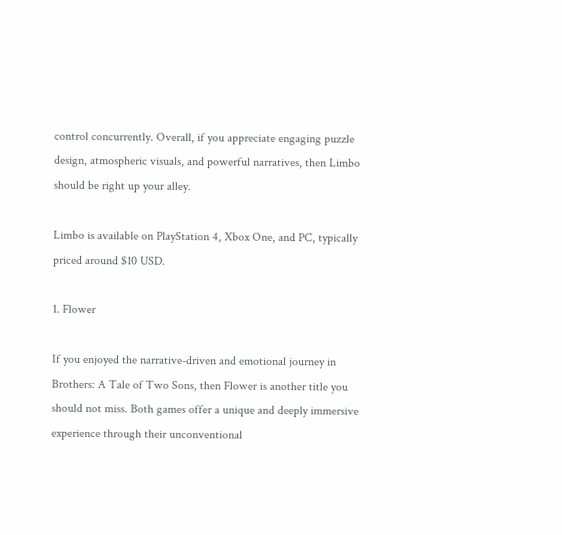control concurrently. Overall, if you appreciate engaging puzzle design, atmospheric visuals, and powerful narratives, then Limbo should be right up your alley.

Limbo is available on PlayStation 4, Xbox One, and PC, typically priced around $10 USD.

1. Flower

If you enjoyed the narrative-driven and emotional journey in Brothers: A Tale of Two Sons, then Flower is another title you should not miss. Both games offer a unique and deeply immersive experience through their unconventional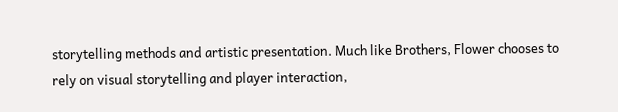storytelling methods and artistic presentation. Much like Brothers, Flower chooses to rely on visual storytelling and player interaction,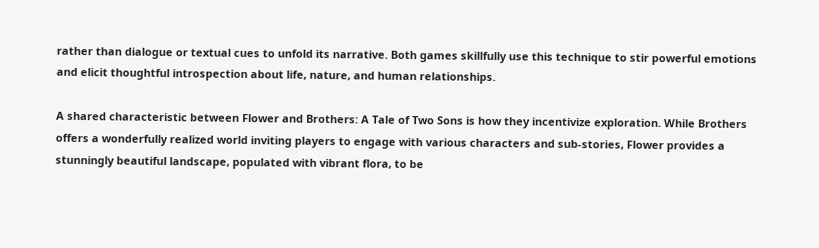rather than dialogue or textual cues to unfold its narrative. Both games skillfully use this technique to stir powerful emotions and elicit thoughtful introspection about life, nature, and human relationships.

A shared characteristic between Flower and Brothers: A Tale of Two Sons is how they incentivize exploration. While Brothers offers a wonderfully realized world inviting players to engage with various characters and sub-stories, Flower provides a stunningly beautiful landscape, populated with vibrant flora, to be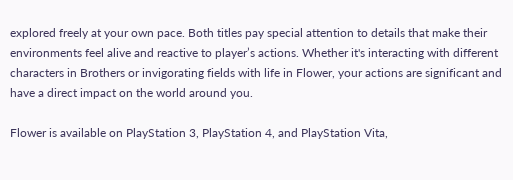explored freely at your own pace. Both titles pay special attention to details that make their environments feel alive and reactive to player’s actions. Whether it's interacting with different characters in Brothers or invigorating fields with life in Flower, your actions are significant and have a direct impact on the world around you.

Flower is available on PlayStation 3, PlayStation 4, and PlayStation Vita,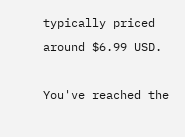typically priced around $6.99 USD.

You've reached the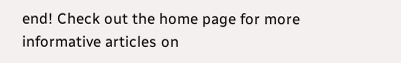end! Check out the home page for more informative articles on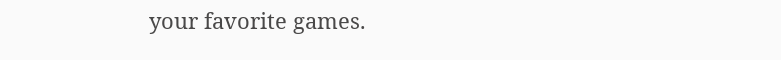your favorite games.